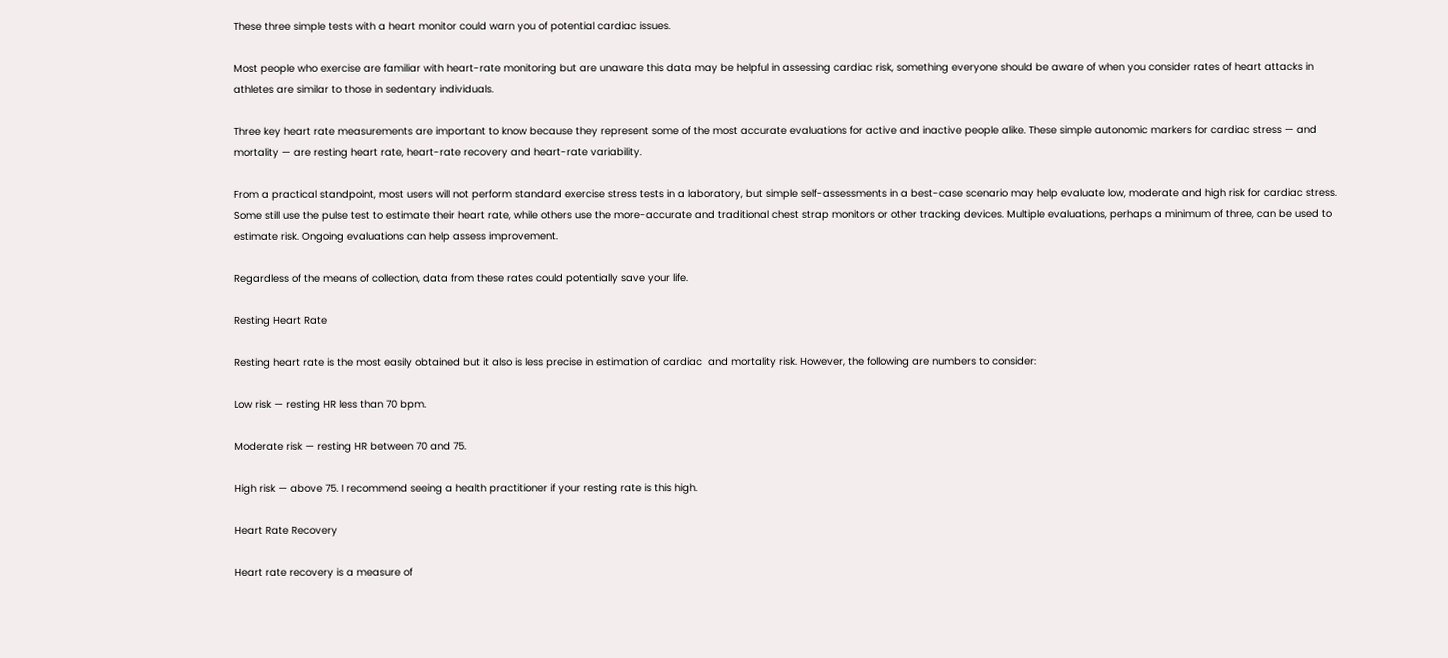These three simple tests with a heart monitor could warn you of potential cardiac issues.

Most people who exercise are familiar with heart-rate monitoring but are unaware this data may be helpful in assessing cardiac risk, something everyone should be aware of when you consider rates of heart attacks in athletes are similar to those in sedentary individuals.

Three key heart rate measurements are important to know because they represent some of the most accurate evaluations for active and inactive people alike. These simple autonomic markers for cardiac stress — and mortality — are resting heart rate, heart-rate recovery and heart-rate variability.

From a practical standpoint, most users will not perform standard exercise stress tests in a laboratory, but simple self-assessments in a best-case scenario may help evaluate low, moderate and high risk for cardiac stress. Some still use the pulse test to estimate their heart rate, while others use the more-accurate and traditional chest strap monitors or other tracking devices. Multiple evaluations, perhaps a minimum of three, can be used to estimate risk. Ongoing evaluations can help assess improvement.

Regardless of the means of collection, data from these rates could potentially save your life.

Resting Heart Rate

Resting heart rate is the most easily obtained but it also is less precise in estimation of cardiac  and mortality risk. However, the following are numbers to consider:

Low risk — resting HR less than 70 bpm.

Moderate risk — resting HR between 70 and 75.

High risk — above 75. I recommend seeing a health practitioner if your resting rate is this high.

Heart Rate Recovery

Heart rate recovery is a measure of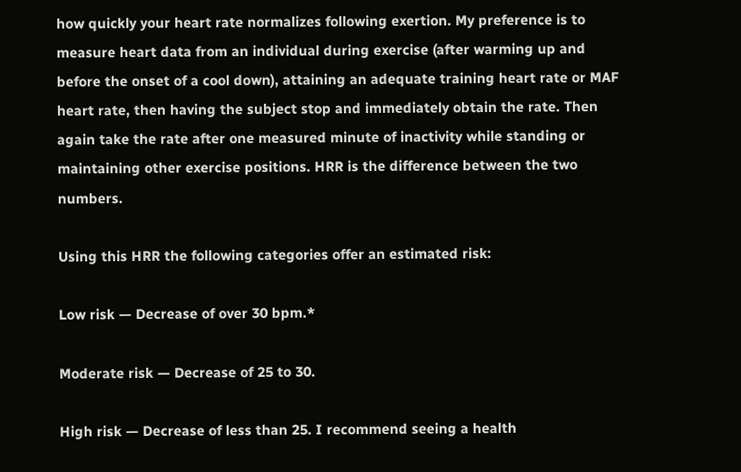how quickly your heart rate normalizes following exertion. My preference is to measure heart data from an individual during exercise (after warming up and before the onset of a cool down), attaining an adequate training heart rate or MAF heart rate, then having the subject stop and immediately obtain the rate. Then again take the rate after one measured minute of inactivity while standing or maintaining other exercise positions. HRR is the difference between the two numbers.

Using this HRR the following categories offer an estimated risk:

Low risk — Decrease of over 30 bpm.*

Moderate risk — Decrease of 25 to 30.

High risk — Decrease of less than 25. I recommend seeing a health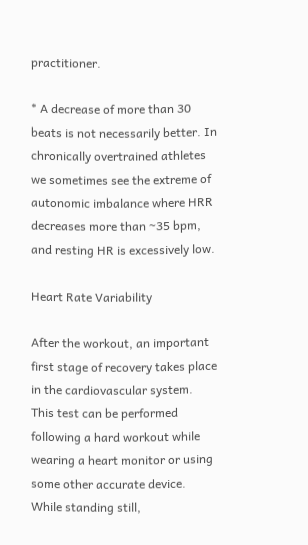practitioner.

* A decrease of more than 30 beats is not necessarily better. In chronically overtrained athletes we sometimes see the extreme of autonomic imbalance where HRR decreases more than ~35 bpm, and resting HR is excessively low.

Heart Rate Variability

After the workout, an important first stage of recovery takes place in the cardiovascular system. This test can be performed following a hard workout while wearing a heart monitor or using some other accurate device. While standing still,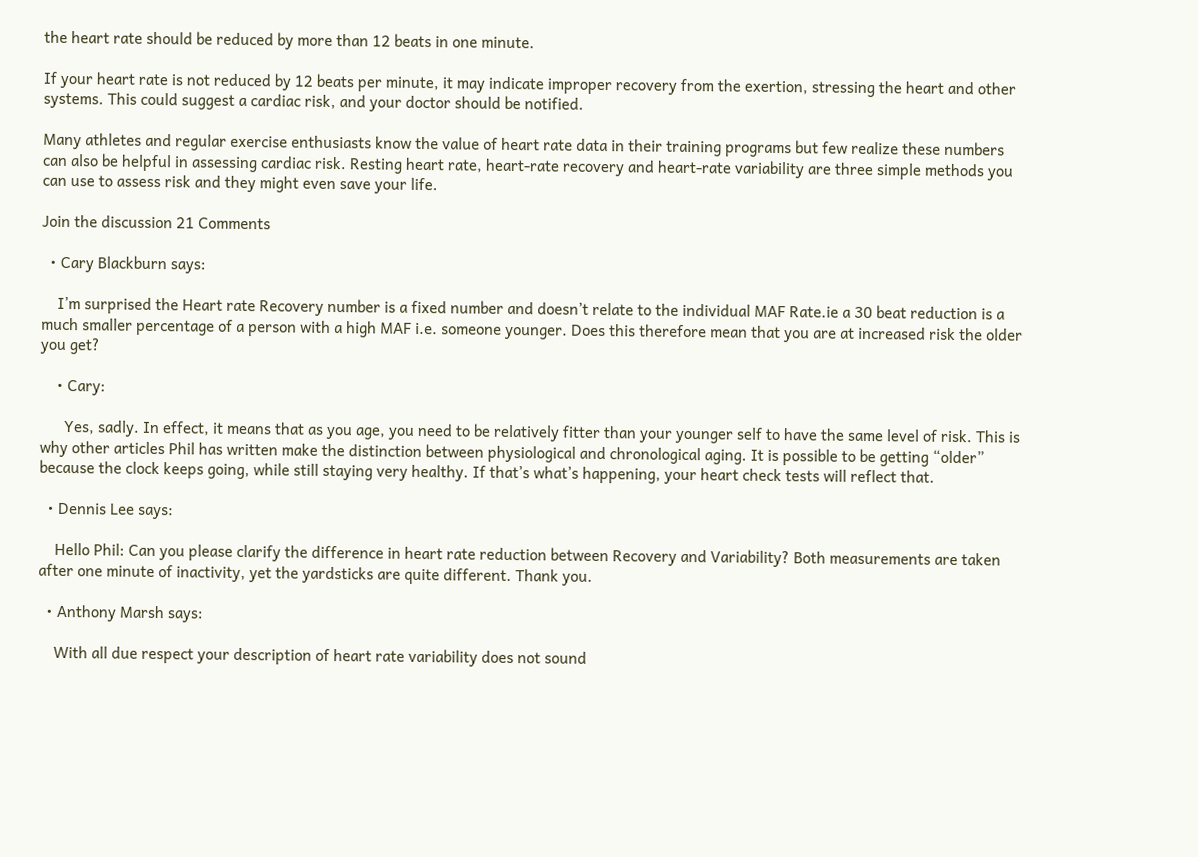the heart rate should be reduced by more than 12 beats in one minute.

If your heart rate is not reduced by 12 beats per minute, it may indicate improper recovery from the exertion, stressing the heart and other systems. This could suggest a cardiac risk, and your doctor should be notified.

Many athletes and regular exercise enthusiasts know the value of heart rate data in their training programs but few realize these numbers can also be helpful in assessing cardiac risk. Resting heart rate, heart-rate recovery and heart-rate variability are three simple methods you can use to assess risk and they might even save your life.

Join the discussion 21 Comments

  • Cary Blackburn says:

    I’m surprised the Heart rate Recovery number is a fixed number and doesn’t relate to the individual MAF Rate.ie a 30 beat reduction is a much smaller percentage of a person with a high MAF i.e. someone younger. Does this therefore mean that you are at increased risk the older you get?

    • Cary:

      Yes, sadly. In effect, it means that as you age, you need to be relatively fitter than your younger self to have the same level of risk. This is why other articles Phil has written make the distinction between physiological and chronological aging. It is possible to be getting “older” because the clock keeps going, while still staying very healthy. If that’s what’s happening, your heart check tests will reflect that.

  • Dennis Lee says:

    Hello Phil: Can you please clarify the difference in heart rate reduction between Recovery and Variability? Both measurements are taken after one minute of inactivity, yet the yardsticks are quite different. Thank you.

  • Anthony Marsh says:

    With all due respect your description of heart rate variability does not sound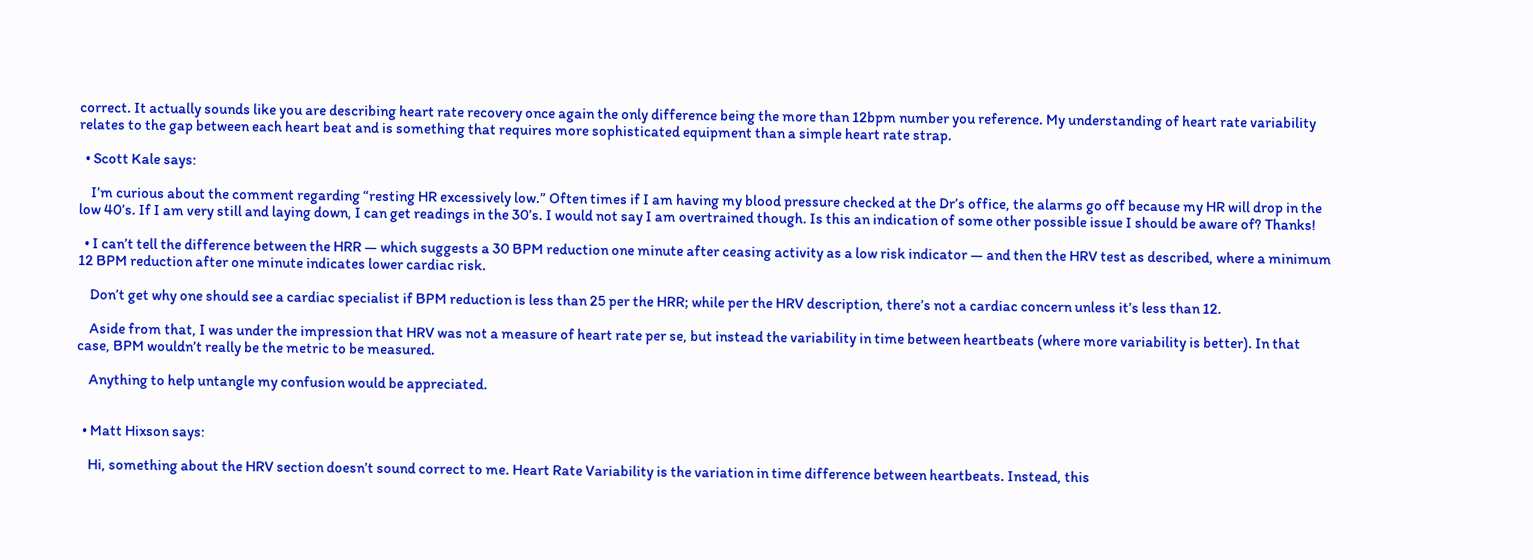correct. It actually sounds like you are describing heart rate recovery once again the only difference being the more than 12bpm number you reference. My understanding of heart rate variability relates to the gap between each heart beat and is something that requires more sophisticated equipment than a simple heart rate strap.

  • Scott Kale says:

    I’m curious about the comment regarding “resting HR excessively low.” Often times if I am having my blood pressure checked at the Dr’s office, the alarms go off because my HR will drop in the low 40’s. If I am very still and laying down, I can get readings in the 30’s. I would not say I am overtrained though. Is this an indication of some other possible issue I should be aware of? Thanks!

  • I can’t tell the difference between the HRR — which suggests a 30 BPM reduction one minute after ceasing activity as a low risk indicator — and then the HRV test as described, where a minimum 12 BPM reduction after one minute indicates lower cardiac risk.

    Don’t get why one should see a cardiac specialist if BPM reduction is less than 25 per the HRR; while per the HRV description, there’s not a cardiac concern unless it’s less than 12.

    Aside from that, I was under the impression that HRV was not a measure of heart rate per se, but instead the variability in time between heartbeats (where more variability is better). In that case, BPM wouldn’t really be the metric to be measured.

    Anything to help untangle my confusion would be appreciated.


  • Matt Hixson says:

    Hi, something about the HRV section doesn’t sound correct to me. Heart Rate Variability is the variation in time difference between heartbeats. Instead, this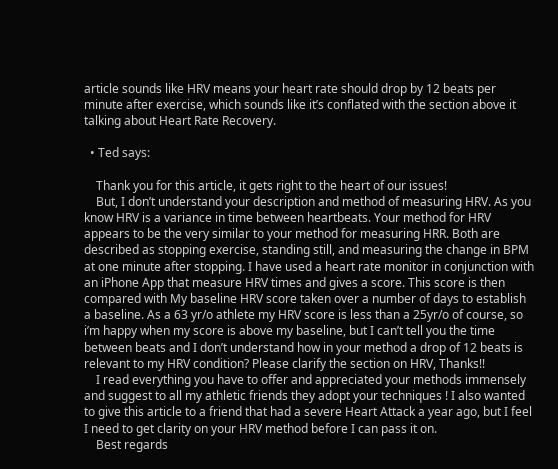article sounds like HRV means your heart rate should drop by 12 beats per minute after exercise, which sounds like it’s conflated with the section above it talking about Heart Rate Recovery.

  • Ted says:

    Thank you for this article, it gets right to the heart of our issues!
    But, I don’t understand your description and method of measuring HRV. As you know HRV is a variance in time between heartbeats. Your method for HRV appears to be the very similar to your method for measuring HRR. Both are described as stopping exercise, standing still, and measuring the change in BPM at one minute after stopping. I have used a heart rate monitor in conjunction with an iPhone App that measure HRV times and gives a score. This score is then compared with My baseline HRV score taken over a number of days to establish a baseline. As a 63 yr/o athlete my HRV score is less than a 25yr/o of course, so i’m happy when my score is above my baseline, but I can’t tell you the time between beats and I don’t understand how in your method a drop of 12 beats is relevant to my HRV condition? Please clarify the section on HRV, Thanks!!
    I read everything you have to offer and appreciated your methods immensely and suggest to all my athletic friends they adopt your techniques ! I also wanted to give this article to a friend that had a severe Heart Attack a year ago, but I feel I need to get clarity on your HRV method before I can pass it on.
    Best regards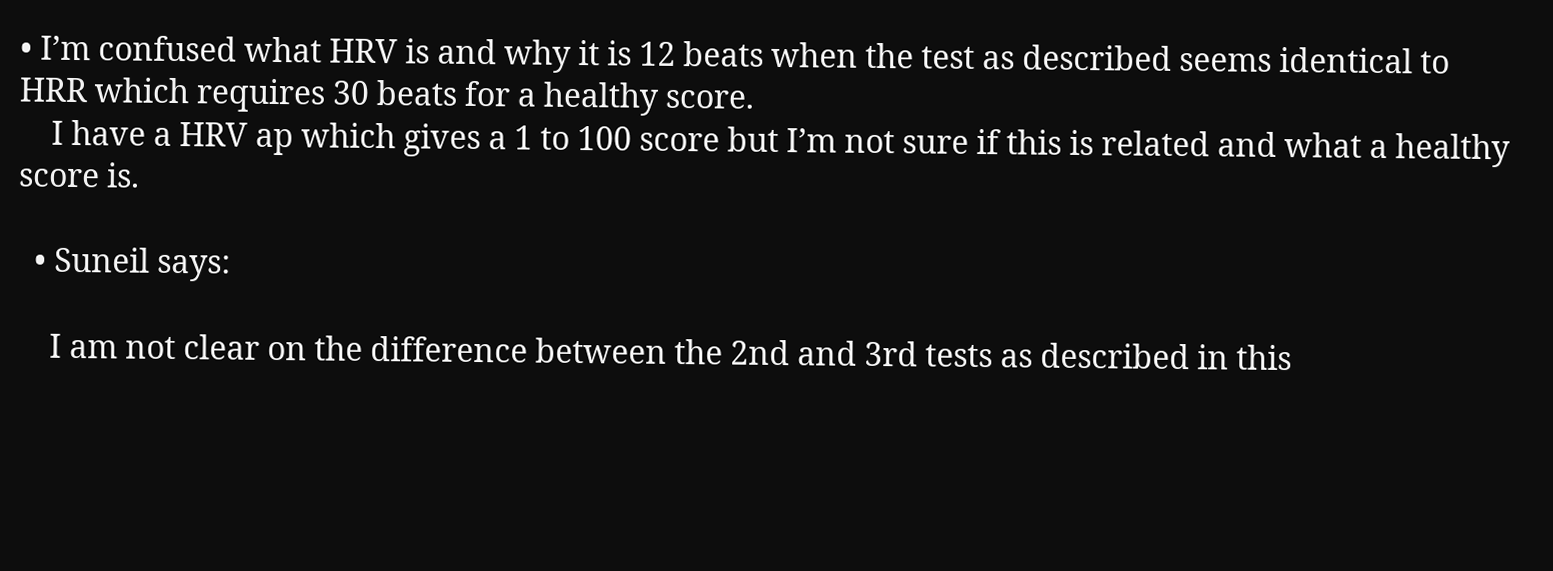• I’m confused what HRV is and why it is 12 beats when the test as described seems identical to HRR which requires 30 beats for a healthy score.
    I have a HRV ap which gives a 1 to 100 score but I’m not sure if this is related and what a healthy score is.

  • Suneil says:

    I am not clear on the difference between the 2nd and 3rd tests as described in this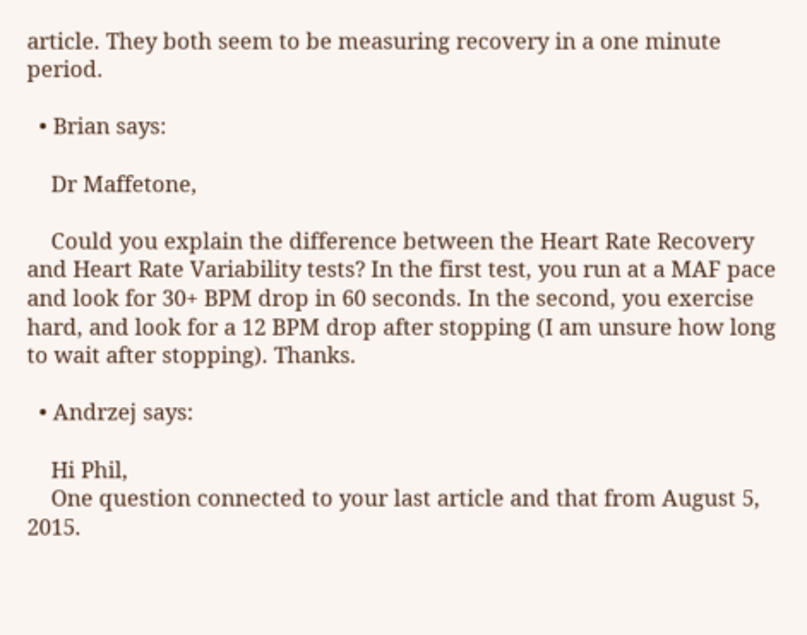article. They both seem to be measuring recovery in a one minute period.

  • Brian says:

    Dr Maffetone,

    Could you explain the difference between the Heart Rate Recovery and Heart Rate Variability tests? In the first test, you run at a MAF pace and look for 30+ BPM drop in 60 seconds. In the second, you exercise hard, and look for a 12 BPM drop after stopping (I am unsure how long to wait after stopping). Thanks.

  • Andrzej says:

    Hi Phil,
    One question connected to your last article and that from August 5, 2015.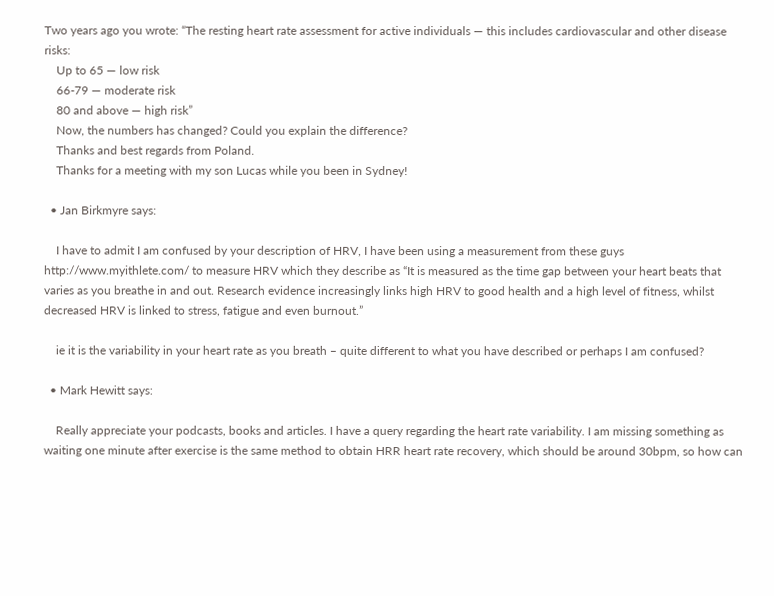Two years ago you wrote: “The resting heart rate assessment for active individuals — this includes cardiovascular and other disease risks:
    Up to 65 — low risk
    66-79 — moderate risk
    80 and above — high risk”
    Now, the numbers has changed? Could you explain the difference?
    Thanks and best regards from Poland.
    Thanks for a meeting with my son Lucas while you been in Sydney!

  • Jan Birkmyre says:

    I have to admit I am confused by your description of HRV, I have been using a measurement from these guys http://www.myithlete.com/ to measure HRV which they describe as “It is measured as the time gap between your heart beats that varies as you breathe in and out. Research evidence increasingly links high HRV to good health and a high level of fitness, whilst decreased HRV is linked to stress, fatigue and even burnout.”

    ie it is the variability in your heart rate as you breath – quite different to what you have described or perhaps I am confused?

  • Mark Hewitt says:

    Really appreciate your podcasts, books and articles. I have a query regarding the heart rate variability. I am missing something as waiting one minute after exercise is the same method to obtain HRR heart rate recovery, which should be around 30bpm, so how can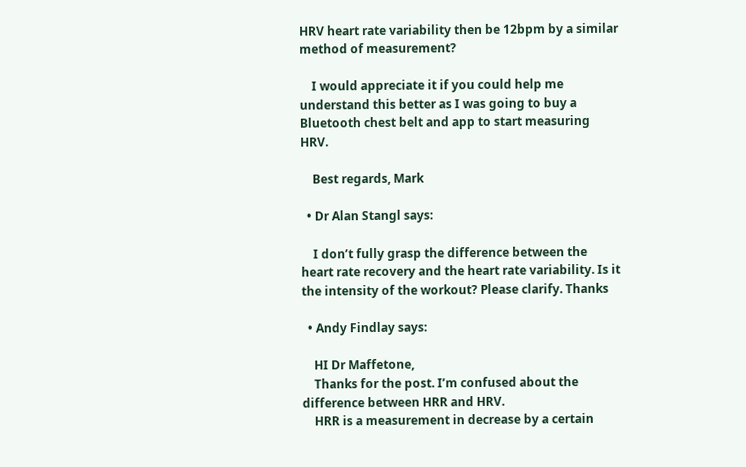HRV heart rate variability then be 12bpm by a similar method of measurement?

    I would appreciate it if you could help me understand this better as I was going to buy a Bluetooth chest belt and app to start measuring HRV.

    Best regards, Mark

  • Dr Alan Stangl says:

    I don’t fully grasp the difference between the heart rate recovery and the heart rate variability. Is it the intensity of the workout? Please clarify. Thanks

  • Andy Findlay says:

    HI Dr Maffetone,
    Thanks for the post. I’m confused about the difference between HRR and HRV.
    HRR is a measurement in decrease by a certain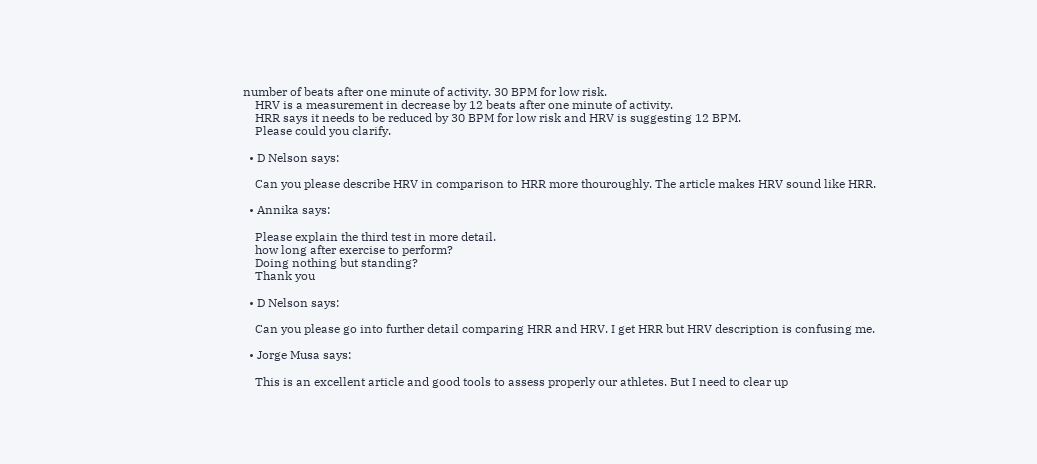number of beats after one minute of activity. 30 BPM for low risk.
    HRV is a measurement in decrease by 12 beats after one minute of activity.
    HRR says it needs to be reduced by 30 BPM for low risk and HRV is suggesting 12 BPM.
    Please could you clarify.

  • D Nelson says:

    Can you please describe HRV in comparison to HRR more thouroughly. The article makes HRV sound like HRR.

  • Annika says:

    Please explain the third test in more detail.
    how long after exercise to perform?
    Doing nothing but standing?
    Thank you

  • D Nelson says:

    Can you please go into further detail comparing HRR and HRV. I get HRR but HRV description is confusing me.

  • Jorge Musa says:

    This is an excellent article and good tools to assess properly our athletes. But I need to clear up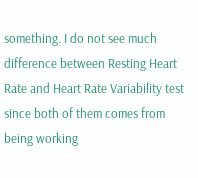something. I do not see much difference between Resting Heart Rate and Heart Rate Variability test since both of them comes from being working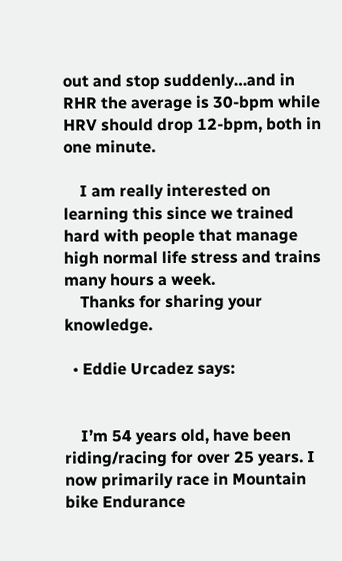out and stop suddenly…and in RHR the average is 30-bpm while HRV should drop 12-bpm, both in one minute.

    I am really interested on learning this since we trained hard with people that manage high normal life stress and trains many hours a week.
    Thanks for sharing your knowledge.

  • Eddie Urcadez says:


    I’m 54 years old, have been riding/racing for over 25 years. I now primarily race in Mountain bike Endurance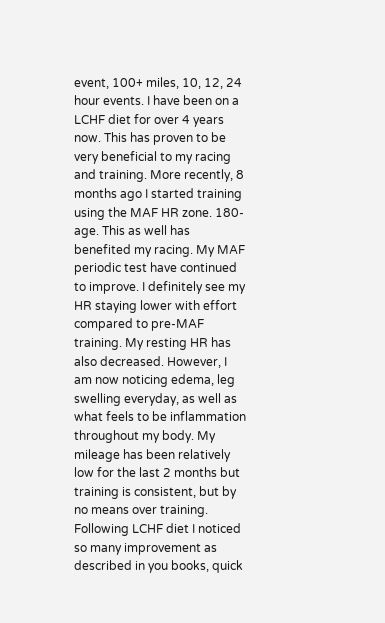event, 100+ miles, 10, 12, 24 hour events. I have been on a LCHF diet for over 4 years now. This has proven to be very beneficial to my racing and training. More recently, 8 months ago I started training using the MAF HR zone. 180-age. This as well has benefited my racing. My MAF periodic test have continued to improve. I definitely see my HR staying lower with effort compared to pre-MAF training. My resting HR has also decreased. However, I am now noticing edema, leg swelling everyday, as well as what feels to be inflammation throughout my body. My mileage has been relatively low for the last 2 months but training is consistent, but by no means over training. Following LCHF diet I noticed so many improvement as described in you books, quick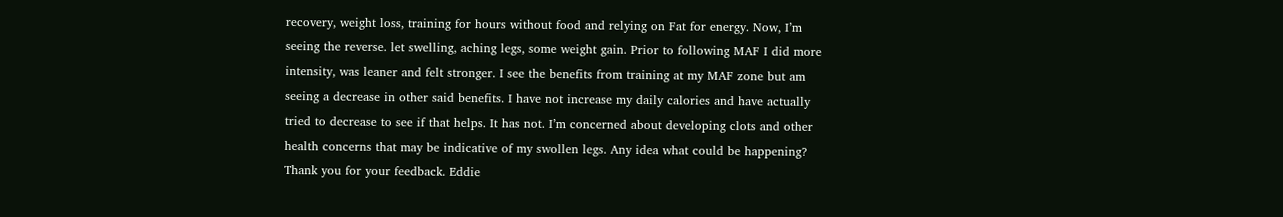recovery, weight loss, training for hours without food and relying on Fat for energy. Now, I’m seeing the reverse. let swelling, aching legs, some weight gain. Prior to following MAF I did more intensity, was leaner and felt stronger. I see the benefits from training at my MAF zone but am seeing a decrease in other said benefits. I have not increase my daily calories and have actually tried to decrease to see if that helps. It has not. I’m concerned about developing clots and other health concerns that may be indicative of my swollen legs. Any idea what could be happening? Thank you for your feedback. Eddie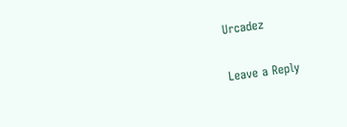Urcadez

Leave a Reply